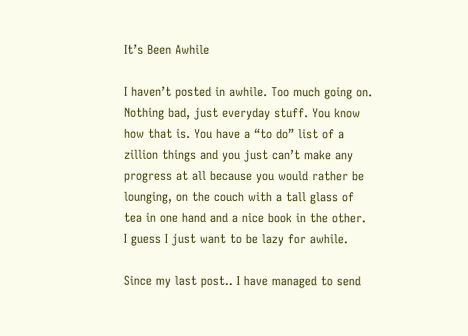It’s Been Awhile

I haven’t posted in awhile. Too much going on. Nothing bad, just everyday stuff. You know how that is. You have a “to do” list of a zillion things and you just can’t make any progress at all because you would rather be lounging, on the couch with a tall glass of tea in one hand and a nice book in the other. I guess I just want to be lazy for awhile.

Since my last post.. I have managed to send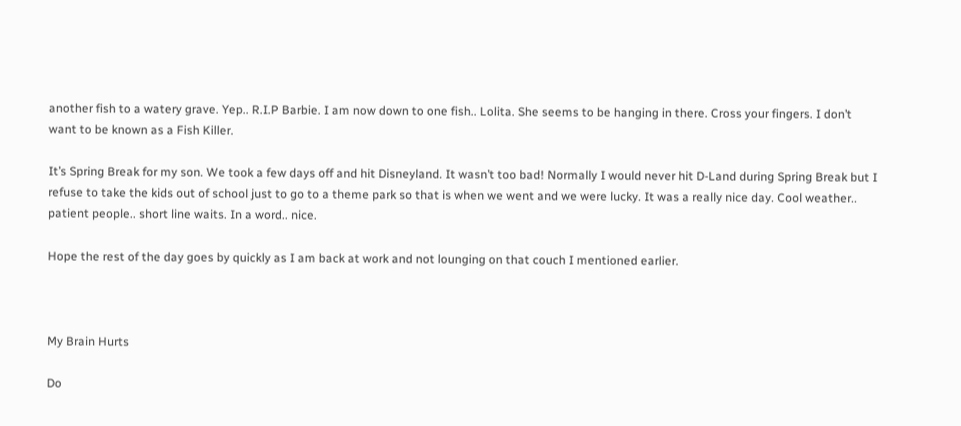another fish to a watery grave. Yep.. R.I.P Barbie. I am now down to one fish.. Lolita. She seems to be hanging in there. Cross your fingers. I don’t want to be known as a Fish Killer.

It’s Spring Break for my son. We took a few days off and hit Disneyland. It wasn’t too bad! Normally I would never hit D-Land during Spring Break but I refuse to take the kids out of school just to go to a theme park so that is when we went and we were lucky. It was a really nice day. Cool weather.. patient people.. short line waits. In a word.. nice.

Hope the rest of the day goes by quickly as I am back at work and not lounging on that couch I mentioned earlier.



My Brain Hurts

Do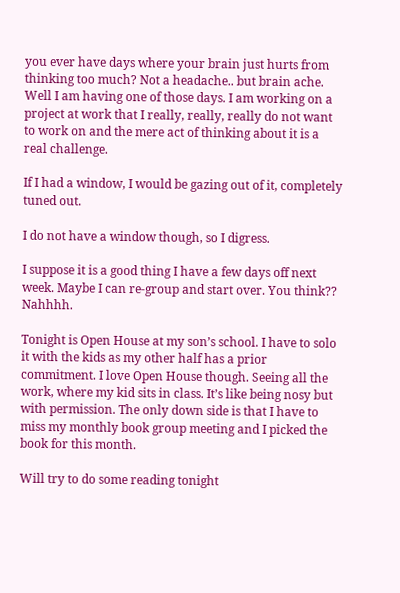you ever have days where your brain just hurts from thinking too much? Not a headache.. but brain ache. Well I am having one of those days. I am working on a project at work that I really, really, really do not want to work on and the mere act of thinking about it is a real challenge.

If I had a window, I would be gazing out of it, completely tuned out.

I do not have a window though, so I digress.

I suppose it is a good thing I have a few days off next week. Maybe I can re-group and start over. You think?? Nahhhh.

Tonight is Open House at my son’s school. I have to solo it with the kids as my other half has a prior commitment. I love Open House though. Seeing all the work, where my kid sits in class. It’s like being nosy but with permission. The only down side is that I have to miss my monthly book group meeting and I picked the book for this month.

Will try to do some reading tonight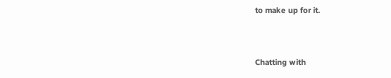to make up for it.


Chatting with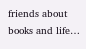friends about books and life…